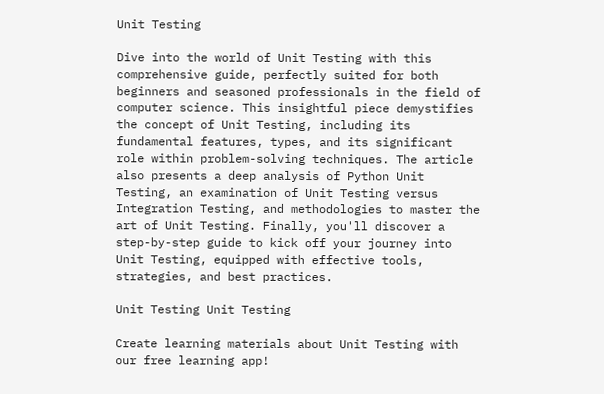Unit Testing

Dive into the world of Unit Testing with this comprehensive guide, perfectly suited for both beginners and seasoned professionals in the field of computer science. This insightful piece demystifies the concept of Unit Testing, including its fundamental features, types, and its significant role within problem-solving techniques. The article also presents a deep analysis of Python Unit Testing, an examination of Unit Testing versus Integration Testing, and methodologies to master the art of Unit Testing. Finally, you'll discover a step-by-step guide to kick off your journey into Unit Testing, equipped with effective tools, strategies, and best practices.

Unit Testing Unit Testing

Create learning materials about Unit Testing with our free learning app!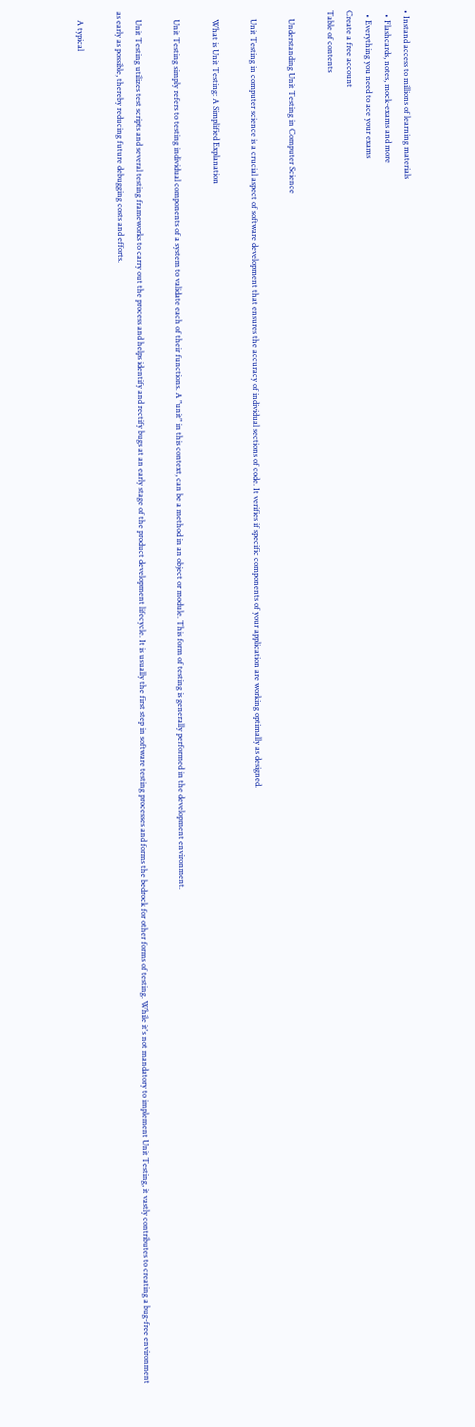• Instand access to millions of learning materials
  • Flashcards, notes, mock-exams and more
  • Everything you need to ace your exams
Create a free account
Table of contents

    Understanding Unit Testing in Computer Science

    Unit Testing in computer science is a crucial aspect of software development that ensures the accuracy of individual sections of code. It verifies if specific components of your application are working optimally as designed.

    What is Unit Testing: A Simplified Explanation

    Unit Testing simply refers to testing individual components of a system to validate each of their functions. A "unit" in this context, can be a method in an object or module. This form of testing is generally performed in the development environment.

    Unit Testing utilizes test scripts and several testing frameworks to carry out the process and helps identify and rectify bugs at an early stage of the product development lifecycle. It is usually the first step in software testing processes and forms the bedrock for other forms of testing. While it's not mandatory to implement Unit Testing, it vastly contributes to creating a bug-free environment as early as possible, thereby reducing future debugging costs and efforts.

    A typical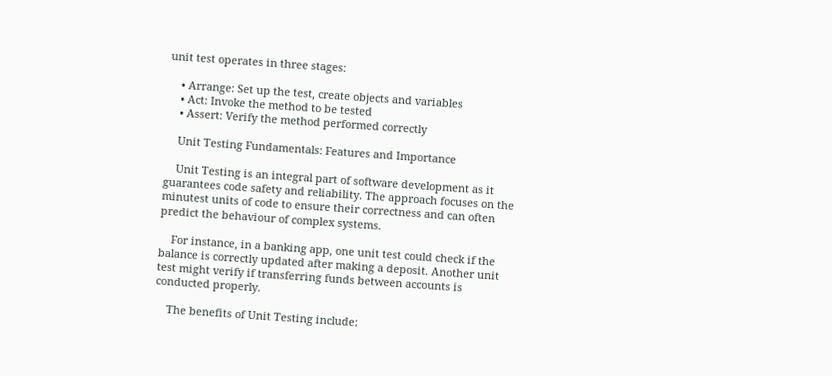unit test operates in three stages:

    • Arrange: Set up the test, create objects and variables
    • Act: Invoke the method to be tested
    • Assert: Verify the method performed correctly

    Unit Testing Fundamentals: Features and Importance

    Unit Testing is an integral part of software development as it guarantees code safety and reliability. The approach focuses on the minutest units of code to ensure their correctness and can often predict the behaviour of complex systems.

    For instance, in a banking app, one unit test could check if the balance is correctly updated after making a deposit. Another unit test might verify if transferring funds between accounts is conducted properly.

    The benefits of Unit Testing include: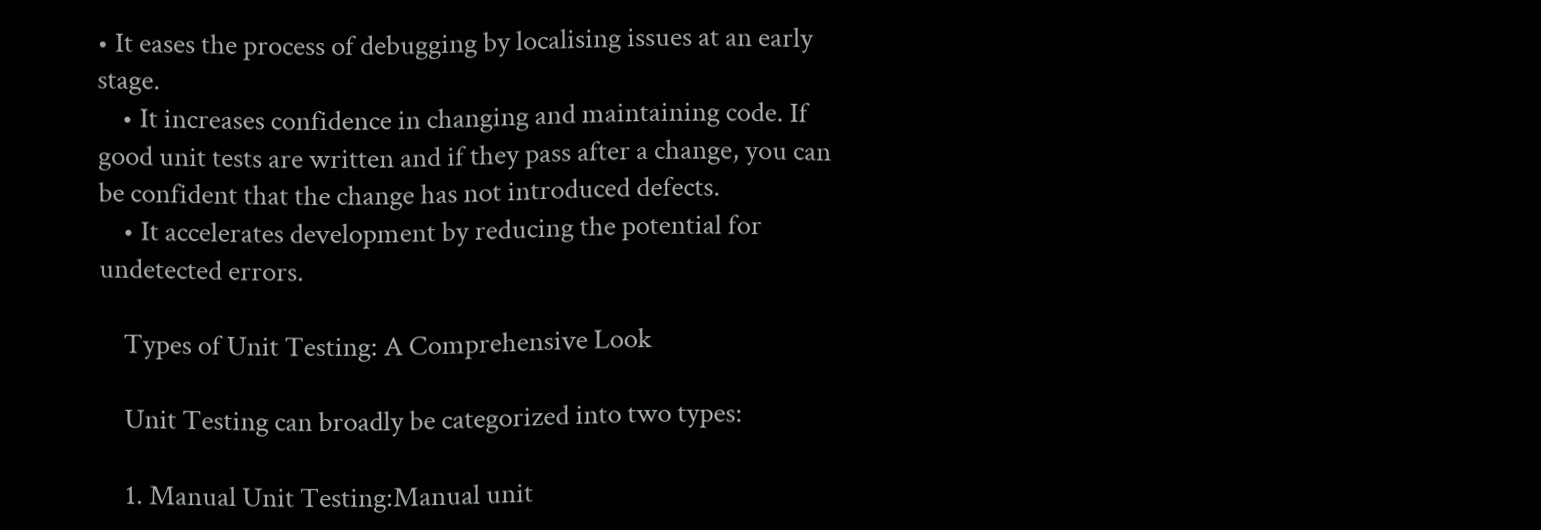• It eases the process of debugging by localising issues at an early stage.
    • It increases confidence in changing and maintaining code. If good unit tests are written and if they pass after a change, you can be confident that the change has not introduced defects.
    • It accelerates development by reducing the potential for undetected errors.

    Types of Unit Testing: A Comprehensive Look

    Unit Testing can broadly be categorized into two types:

    1. Manual Unit Testing:Manual unit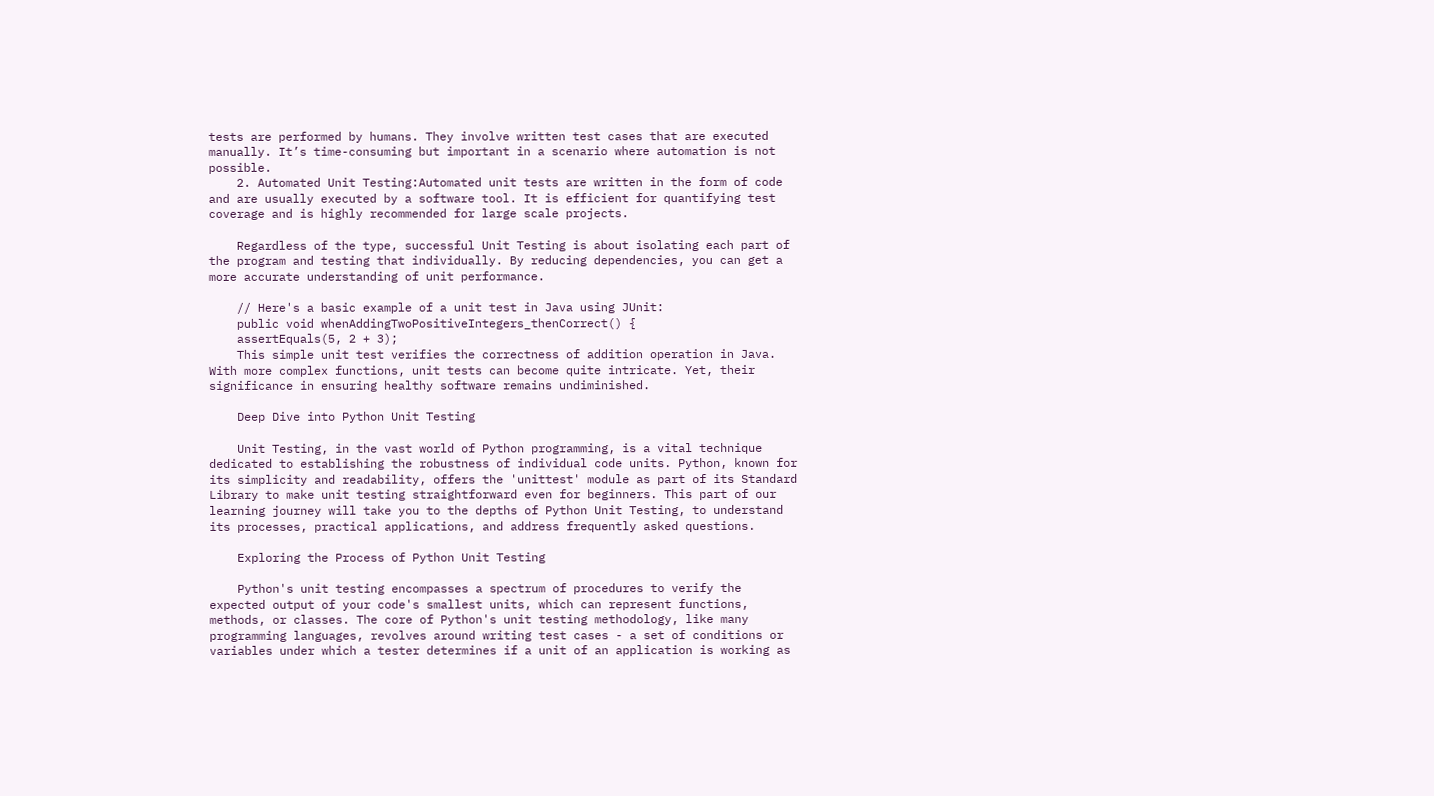tests are performed by humans. They involve written test cases that are executed manually. It’s time-consuming but important in a scenario where automation is not possible.
    2. Automated Unit Testing:Automated unit tests are written in the form of code and are usually executed by a software tool. It is efficient for quantifying test coverage and is highly recommended for large scale projects.

    Regardless of the type, successful Unit Testing is about isolating each part of the program and testing that individually. By reducing dependencies, you can get a more accurate understanding of unit performance.

    // Here's a basic example of a unit test in Java using JUnit:
    public void whenAddingTwoPositiveIntegers_thenCorrect() {
    assertEquals(5, 2 + 3);
    This simple unit test verifies the correctness of addition operation in Java. With more complex functions, unit tests can become quite intricate. Yet, their significance in ensuring healthy software remains undiminished.

    Deep Dive into Python Unit Testing

    Unit Testing, in the vast world of Python programming, is a vital technique dedicated to establishing the robustness of individual code units. Python, known for its simplicity and readability, offers the 'unittest' module as part of its Standard Library to make unit testing straightforward even for beginners. This part of our learning journey will take you to the depths of Python Unit Testing, to understand its processes, practical applications, and address frequently asked questions.

    Exploring the Process of Python Unit Testing

    Python's unit testing encompasses a spectrum of procedures to verify the expected output of your code's smallest units, which can represent functions, methods, or classes. The core of Python's unit testing methodology, like many programming languages, revolves around writing test cases - a set of conditions or variables under which a tester determines if a unit of an application is working as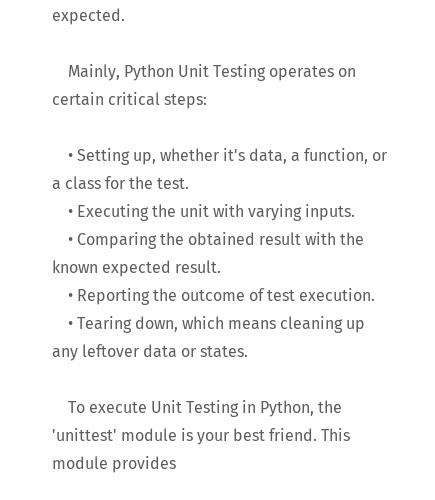expected.

    Mainly, Python Unit Testing operates on certain critical steps:

    • Setting up, whether it's data, a function, or a class for the test.
    • Executing the unit with varying inputs.
    • Comparing the obtained result with the known expected result.
    • Reporting the outcome of test execution.
    • Tearing down, which means cleaning up any leftover data or states.

    To execute Unit Testing in Python, the 'unittest' module is your best friend. This module provides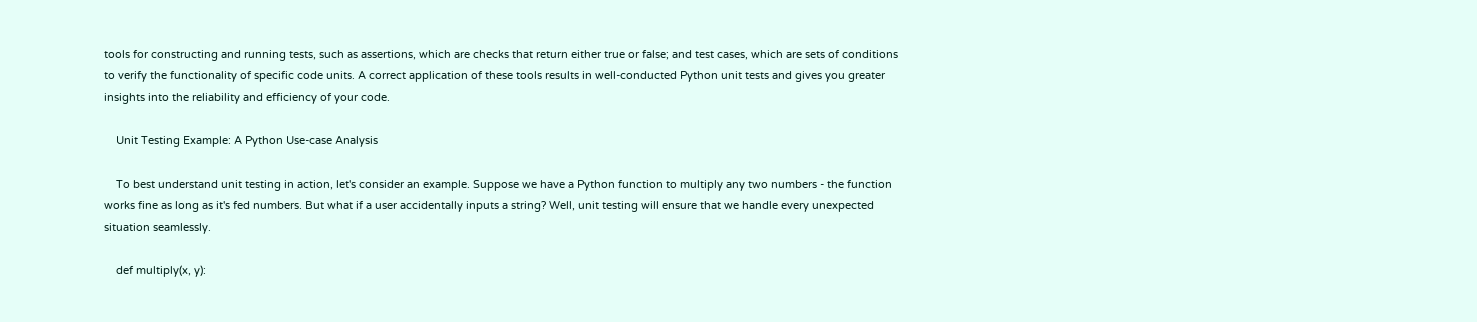tools for constructing and running tests, such as assertions, which are checks that return either true or false; and test cases, which are sets of conditions to verify the functionality of specific code units. A correct application of these tools results in well-conducted Python unit tests and gives you greater insights into the reliability and efficiency of your code.

    Unit Testing Example: A Python Use-case Analysis

    To best understand unit testing in action, let's consider an example. Suppose we have a Python function to multiply any two numbers - the function works fine as long as it's fed numbers. But what if a user accidentally inputs a string? Well, unit testing will ensure that we handle every unexpected situation seamlessly.

    def multiply(x, y):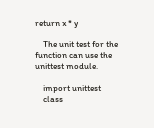return x * y

    The unit test for the function can use the unittest module.

    import unittest
    class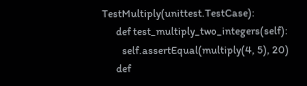TestMultiply(unittest.TestCase):
       def test_multiply_two_integers(self):
          self.assertEqual(multiply(4, 5), 20)
       def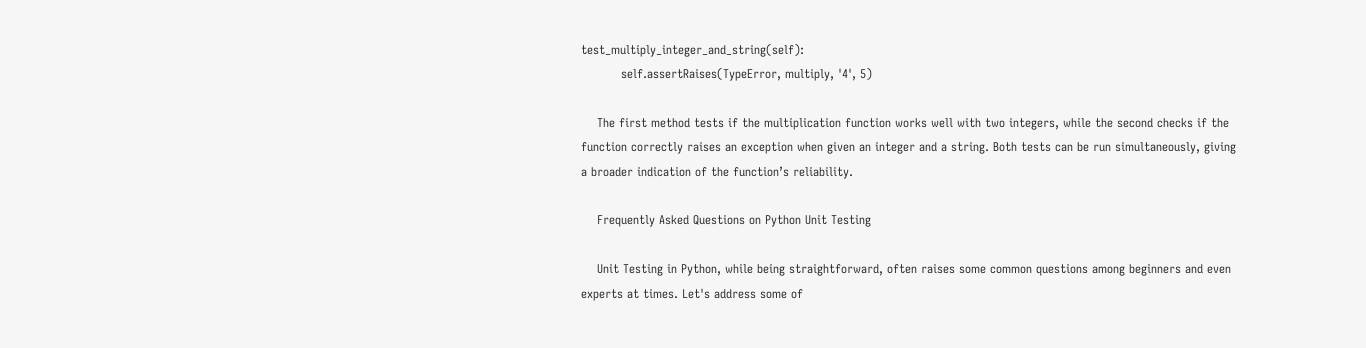test_multiply_integer_and_string(self):
          self.assertRaises(TypeError, multiply, '4', 5)

    The first method tests if the multiplication function works well with two integers, while the second checks if the function correctly raises an exception when given an integer and a string. Both tests can be run simultaneously, giving a broader indication of the function’s reliability.

    Frequently Asked Questions on Python Unit Testing

    Unit Testing in Python, while being straightforward, often raises some common questions among beginners and even experts at times. Let's address some of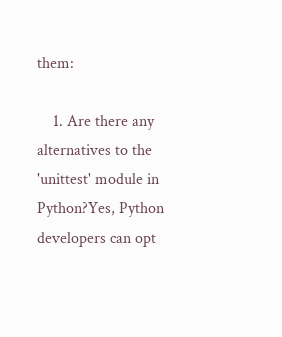them:

    1. Are there any alternatives to the 'unittest' module in Python?Yes, Python developers can opt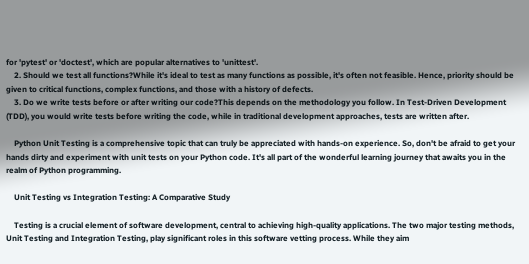for 'pytest' or 'doctest', which are popular alternatives to 'unittest'.
    2. Should we test all functions?While it's ideal to test as many functions as possible, it's often not feasible. Hence, priority should be given to critical functions, complex functions, and those with a history of defects.
    3. Do we write tests before or after writing our code?This depends on the methodology you follow. In Test-Driven Development (TDD), you would write tests before writing the code, while in traditional development approaches, tests are written after.

    Python Unit Testing is a comprehensive topic that can truly be appreciated with hands-on experience. So, don't be afraid to get your hands dirty and experiment with unit tests on your Python code. It's all part of the wonderful learning journey that awaits you in the realm of Python programming.

    Unit Testing vs Integration Testing: A Comparative Study

    Testing is a crucial element of software development, central to achieving high-quality applications. The two major testing methods, Unit Testing and Integration Testing, play significant roles in this software vetting process. While they aim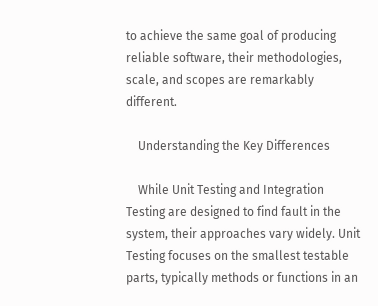to achieve the same goal of producing reliable software, their methodologies, scale, and scopes are remarkably different.

    Understanding the Key Differences

    While Unit Testing and Integration Testing are designed to find fault in the system, their approaches vary widely. Unit Testing focuses on the smallest testable parts, typically methods or functions in an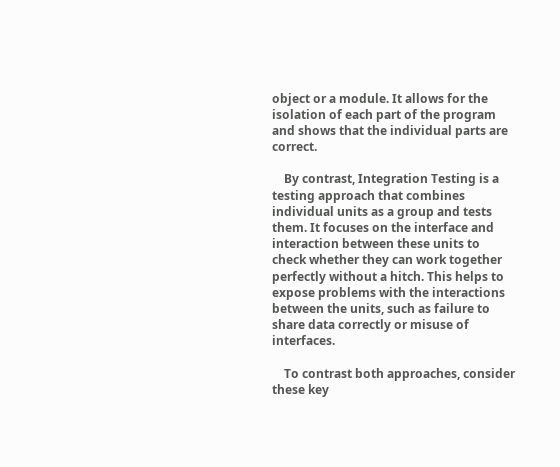object or a module. It allows for the isolation of each part of the program and shows that the individual parts are correct.

    By contrast, Integration Testing is a testing approach that combines individual units as a group and tests them. It focuses on the interface and interaction between these units to check whether they can work together perfectly without a hitch. This helps to expose problems with the interactions between the units, such as failure to share data correctly or misuse of interfaces.

    To contrast both approaches, consider these key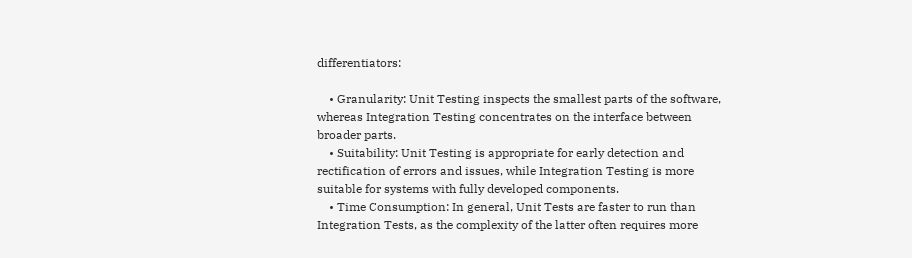differentiators:

    • Granularity: Unit Testing inspects the smallest parts of the software, whereas Integration Testing concentrates on the interface between broader parts.
    • Suitability: Unit Testing is appropriate for early detection and rectification of errors and issues, while Integration Testing is more suitable for systems with fully developed components.
    • Time Consumption: In general, Unit Tests are faster to run than Integration Tests, as the complexity of the latter often requires more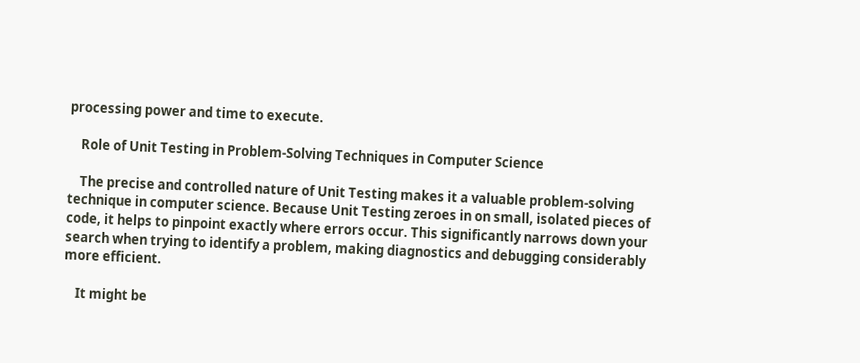processing power and time to execute.

    Role of Unit Testing in Problem-Solving Techniques in Computer Science

    The precise and controlled nature of Unit Testing makes it a valuable problem-solving technique in computer science. Because Unit Testing zeroes in on small, isolated pieces of code, it helps to pinpoint exactly where errors occur. This significantly narrows down your search when trying to identify a problem, making diagnostics and debugging considerably more efficient.

    It might be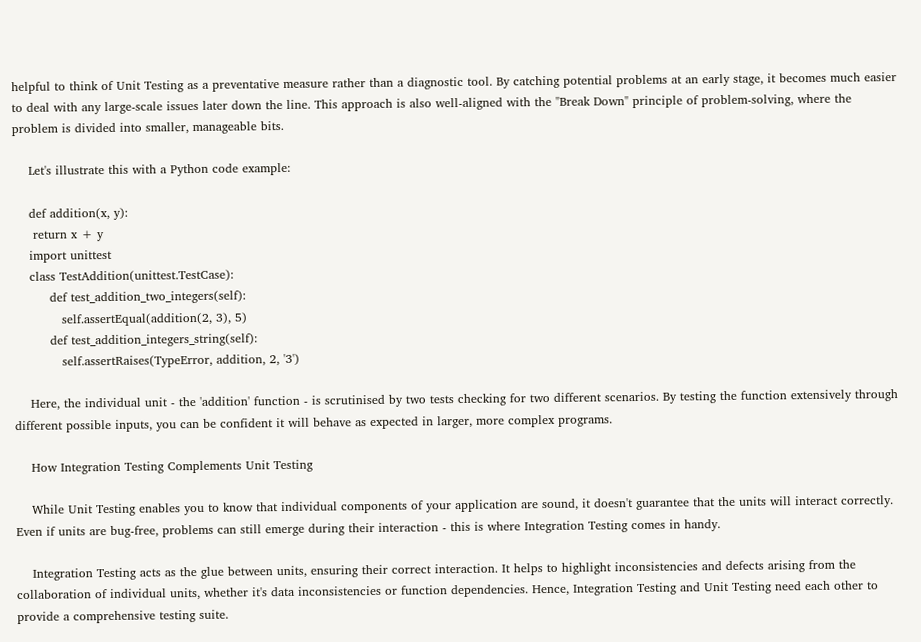helpful to think of Unit Testing as a preventative measure rather than a diagnostic tool. By catching potential problems at an early stage, it becomes much easier to deal with any large-scale issues later down the line. This approach is also well-aligned with the "Break Down" principle of problem-solving, where the problem is divided into smaller, manageable bits.

    Let's illustrate this with a Python code example:

    def addition(x, y):
     return x + y
    import unittest
    class TestAddition(unittest.TestCase):
         def test_addition_two_integers(self):
            self.assertEqual(addition(2, 3), 5)
         def test_addition_integers_string(self):
            self.assertRaises(TypeError, addition, 2, '3')

    Here, the individual unit - the 'addition' function - is scrutinised by two tests checking for two different scenarios. By testing the function extensively through different possible inputs, you can be confident it will behave as expected in larger, more complex programs.

    How Integration Testing Complements Unit Testing

    While Unit Testing enables you to know that individual components of your application are sound, it doesn't guarantee that the units will interact correctly. Even if units are bug-free, problems can still emerge during their interaction - this is where Integration Testing comes in handy.

    Integration Testing acts as the glue between units, ensuring their correct interaction. It helps to highlight inconsistencies and defects arising from the collaboration of individual units, whether it's data inconsistencies or function dependencies. Hence, Integration Testing and Unit Testing need each other to provide a comprehensive testing suite.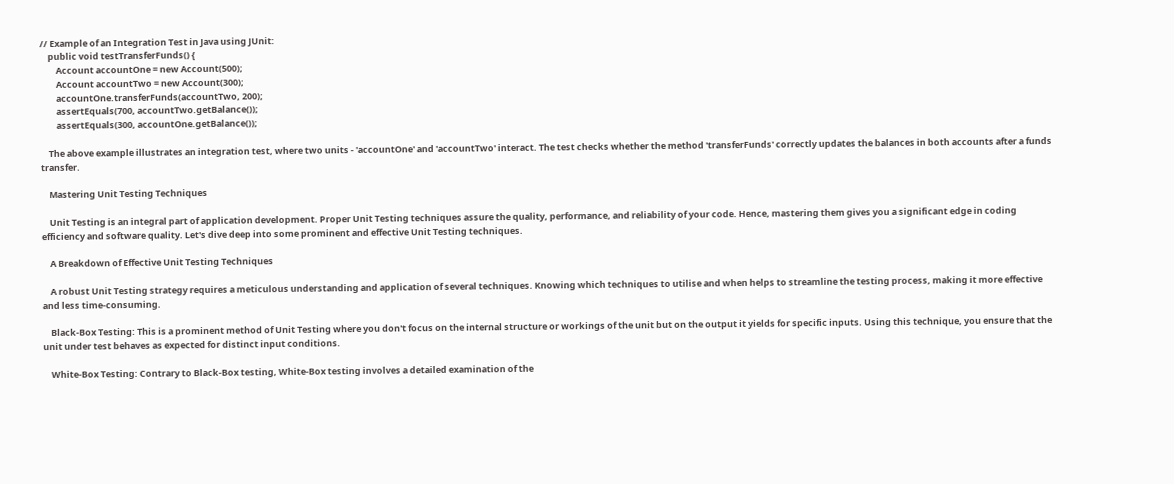// Example of an Integration Test in Java using JUnit:
    public void testTransferFunds() {
        Account accountOne = new Account(500);
        Account accountTwo = new Account(300);
        accountOne.transferFunds(accountTwo, 200);
        assertEquals(700, accountTwo.getBalance());
        assertEquals(300, accountOne.getBalance());

    The above example illustrates an integration test, where two units - 'accountOne' and 'accountTwo' interact. The test checks whether the method 'transferFunds' correctly updates the balances in both accounts after a funds transfer.

    Mastering Unit Testing Techniques

    Unit Testing is an integral part of application development. Proper Unit Testing techniques assure the quality, performance, and reliability of your code. Hence, mastering them gives you a significant edge in coding efficiency and software quality. Let's dive deep into some prominent and effective Unit Testing techniques.

    A Breakdown of Effective Unit Testing Techniques

    A robust Unit Testing strategy requires a meticulous understanding and application of several techniques. Knowing which techniques to utilise and when helps to streamline the testing process, making it more effective and less time-consuming.

    Black-Box Testing: This is a prominent method of Unit Testing where you don't focus on the internal structure or workings of the unit but on the output it yields for specific inputs. Using this technique, you ensure that the unit under test behaves as expected for distinct input conditions.

    White-Box Testing: Contrary to Black-Box testing, White-Box testing involves a detailed examination of the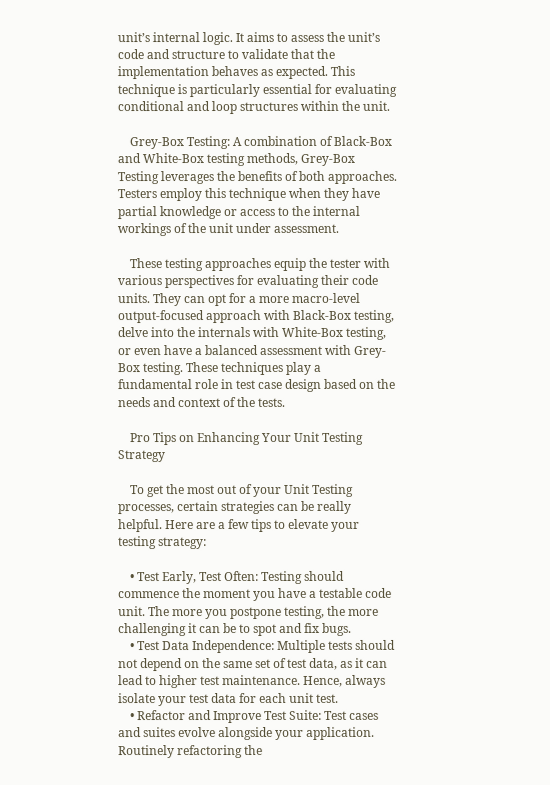unit’s internal logic. It aims to assess the unit’s code and structure to validate that the implementation behaves as expected. This technique is particularly essential for evaluating conditional and loop structures within the unit.

    Grey-Box Testing: A combination of Black-Box and White-Box testing methods, Grey-Box Testing leverages the benefits of both approaches. Testers employ this technique when they have partial knowledge or access to the internal workings of the unit under assessment.

    These testing approaches equip the tester with various perspectives for evaluating their code units. They can opt for a more macro-level output-focused approach with Black-Box testing, delve into the internals with White-Box testing, or even have a balanced assessment with Grey-Box testing. These techniques play a fundamental role in test case design based on the needs and context of the tests.

    Pro Tips on Enhancing Your Unit Testing Strategy

    To get the most out of your Unit Testing processes, certain strategies can be really helpful. Here are a few tips to elevate your testing strategy:

    • Test Early, Test Often: Testing should commence the moment you have a testable code unit. The more you postpone testing, the more challenging it can be to spot and fix bugs.
    • Test Data Independence: Multiple tests should not depend on the same set of test data, as it can lead to higher test maintenance. Hence, always isolate your test data for each unit test.
    • Refactor and Improve Test Suite: Test cases and suites evolve alongside your application. Routinely refactoring the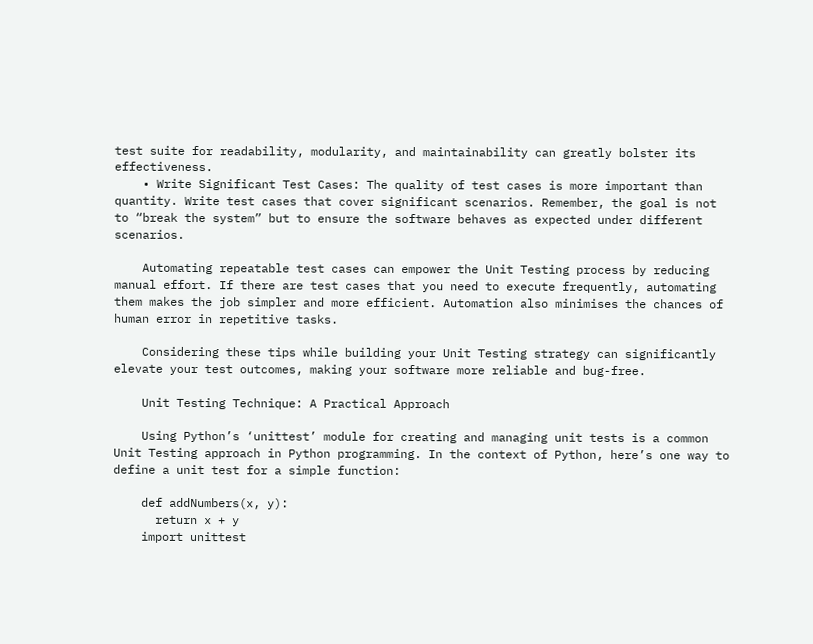test suite for readability, modularity, and maintainability can greatly bolster its effectiveness.
    • Write Significant Test Cases: The quality of test cases is more important than quantity. Write test cases that cover significant scenarios. Remember, the goal is not to “break the system” but to ensure the software behaves as expected under different scenarios.

    Automating repeatable test cases can empower the Unit Testing process by reducing manual effort. If there are test cases that you need to execute frequently, automating them makes the job simpler and more efficient. Automation also minimises the chances of human error in repetitive tasks.

    Considering these tips while building your Unit Testing strategy can significantly elevate your test outcomes, making your software more reliable and bug-free.

    Unit Testing Technique: A Practical Approach

    Using Python’s ‘unittest’ module for creating and managing unit tests is a common Unit Testing approach in Python programming. In the context of Python, here’s one way to define a unit test for a simple function:

    def addNumbers(x, y):
      return x + y
    import unittest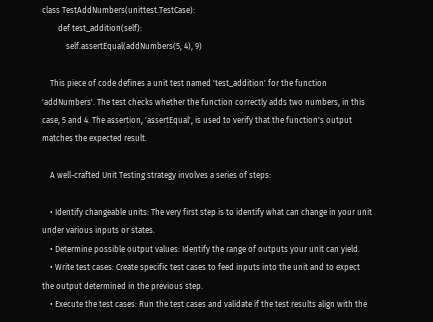class TestAddNumbers(unittest.TestCase):
        def test_addition(self):
            self.assertEqual(addNumbers(5, 4), 9)

    This piece of code defines a unit test named 'test_addition' for the function 'addNumbers'. The test checks whether the function correctly adds two numbers, in this case, 5 and 4. The assertion, 'assertEqual', is used to verify that the function's output matches the expected result.

    A well-crafted Unit Testing strategy involves a series of steps:

    • Identify changeable units: The very first step is to identify what can change in your unit under various inputs or states.
    • Determine possible output values: Identify the range of outputs your unit can yield.
    • Write test cases: Create specific test cases to feed inputs into the unit and to expect the output determined in the previous step.
    • Execute the test cases: Run the test cases and validate if the test results align with the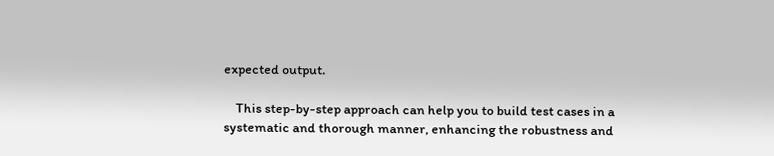expected output.

    This step-by-step approach can help you to build test cases in a systematic and thorough manner, enhancing the robustness and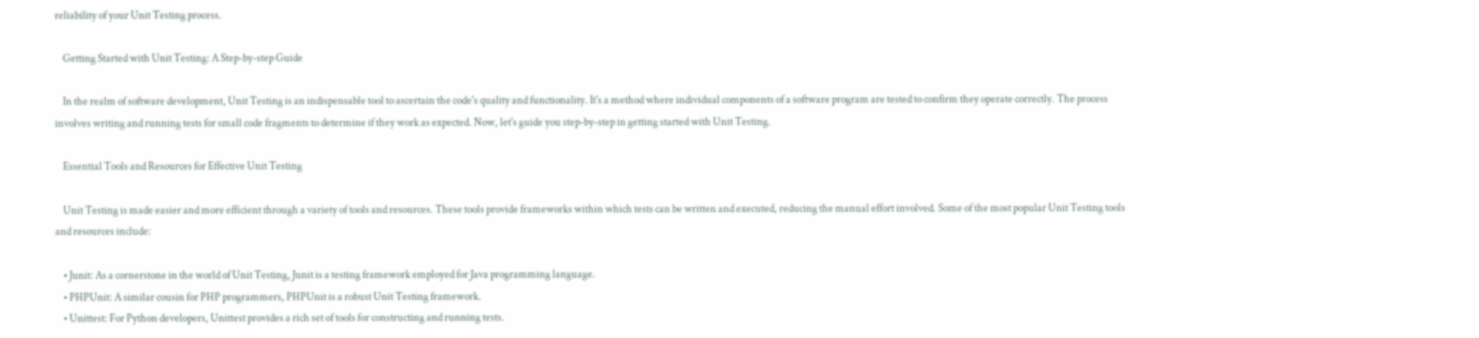reliability of your Unit Testing process.

    Getting Started with Unit Testing: A Step-by-step Guide

    In the realm of software development, Unit Testing is an indispensable tool to ascertain the code's quality and functionality. It's a method where individual components of a software program are tested to confirm they operate correctly. The process involves writing and running tests for small code fragments to determine if they work as expected. Now, let's guide you step-by-step in getting started with Unit Testing.

    Essential Tools and Resources for Effective Unit Testing

    Unit Testing is made easier and more efficient through a variety of tools and resources. These tools provide frameworks within which tests can be written and executed, reducing the manual effort involved. Some of the most popular Unit Testing tools and resources include:

    • Junit: As a cornerstone in the world of Unit Testing, Junit is a testing framework employed for Java programming language.
    • PHPUnit: A similar cousin for PHP programmers, PHPUnit is a robust Unit Testing framework.
    • Unittest: For Python developers, Unittest provides a rich set of tools for constructing and running tests.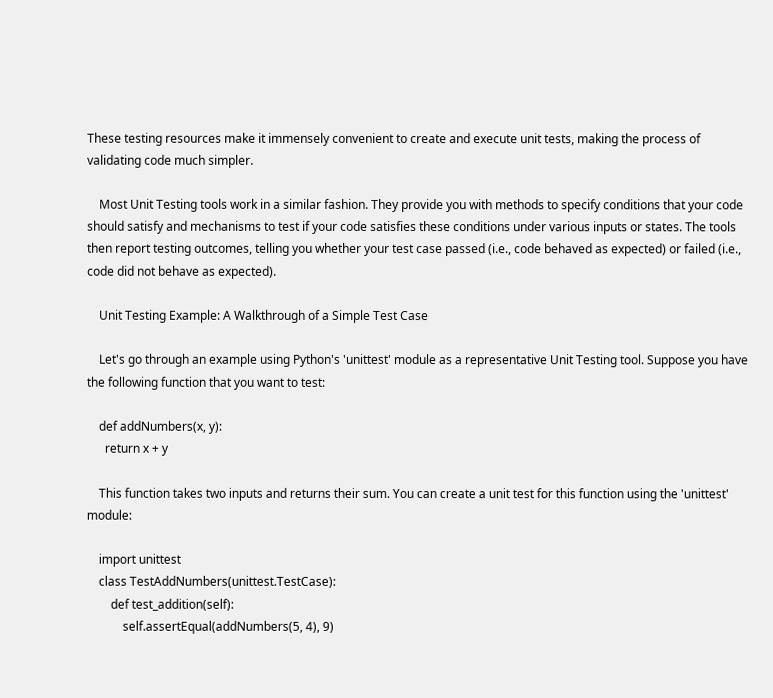These testing resources make it immensely convenient to create and execute unit tests, making the process of validating code much simpler.

    Most Unit Testing tools work in a similar fashion. They provide you with methods to specify conditions that your code should satisfy and mechanisms to test if your code satisfies these conditions under various inputs or states. The tools then report testing outcomes, telling you whether your test case passed (i.e., code behaved as expected) or failed (i.e., code did not behave as expected).

    Unit Testing Example: A Walkthrough of a Simple Test Case

    Let's go through an example using Python's 'unittest' module as a representative Unit Testing tool. Suppose you have the following function that you want to test:

    def addNumbers(x, y):
      return x + y

    This function takes two inputs and returns their sum. You can create a unit test for this function using the 'unittest' module:

    import unittest
    class TestAddNumbers(unittest.TestCase):
        def test_addition(self):
            self.assertEqual(addNumbers(5, 4), 9)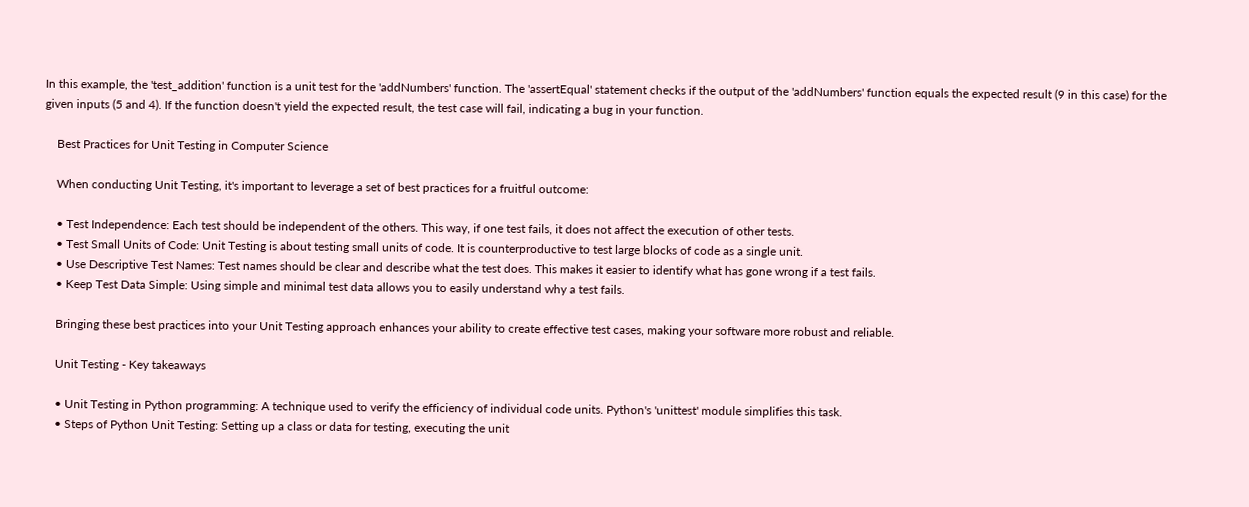In this example, the 'test_addition' function is a unit test for the 'addNumbers' function. The 'assertEqual' statement checks if the output of the 'addNumbers' function equals the expected result (9 in this case) for the given inputs (5 and 4). If the function doesn't yield the expected result, the test case will fail, indicating a bug in your function.

    Best Practices for Unit Testing in Computer Science

    When conducting Unit Testing, it's important to leverage a set of best practices for a fruitful outcome:

    • Test Independence: Each test should be independent of the others. This way, if one test fails, it does not affect the execution of other tests.
    • Test Small Units of Code: Unit Testing is about testing small units of code. It is counterproductive to test large blocks of code as a single unit.
    • Use Descriptive Test Names: Test names should be clear and describe what the test does. This makes it easier to identify what has gone wrong if a test fails.
    • Keep Test Data Simple: Using simple and minimal test data allows you to easily understand why a test fails.

    Bringing these best practices into your Unit Testing approach enhances your ability to create effective test cases, making your software more robust and reliable.

    Unit Testing - Key takeaways

    • Unit Testing in Python programming: A technique used to verify the efficiency of individual code units. Python's 'unittest' module simplifies this task.
    • Steps of Python Unit Testing: Setting up a class or data for testing, executing the unit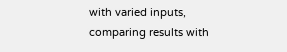with varied inputs, comparing results with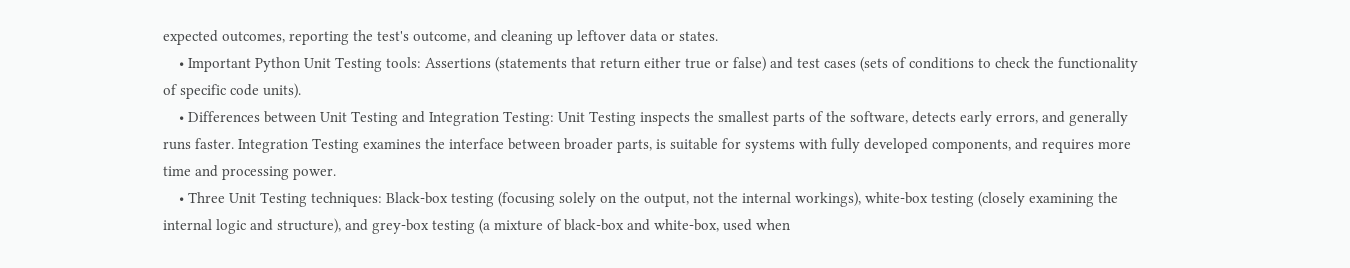expected outcomes, reporting the test's outcome, and cleaning up leftover data or states.
    • Important Python Unit Testing tools: Assertions (statements that return either true or false) and test cases (sets of conditions to check the functionality of specific code units).
    • Differences between Unit Testing and Integration Testing: Unit Testing inspects the smallest parts of the software, detects early errors, and generally runs faster. Integration Testing examines the interface between broader parts, is suitable for systems with fully developed components, and requires more time and processing power.
    • Three Unit Testing techniques: Black-box testing (focusing solely on the output, not the internal workings), white-box testing (closely examining the internal logic and structure), and grey-box testing (a mixture of black-box and white-box, used when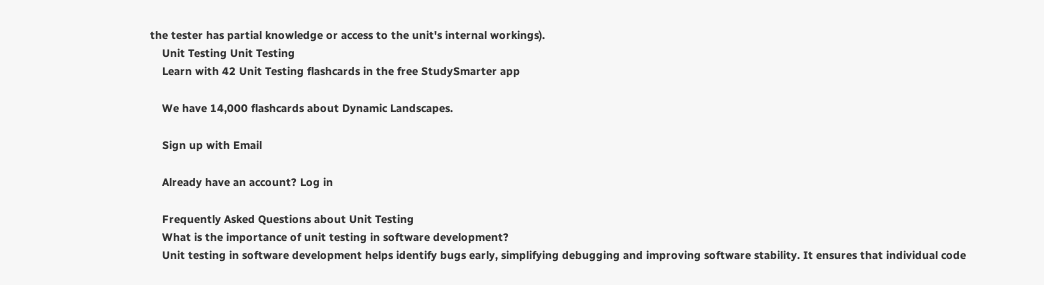the tester has partial knowledge or access to the unit's internal workings).
    Unit Testing Unit Testing
    Learn with 42 Unit Testing flashcards in the free StudySmarter app

    We have 14,000 flashcards about Dynamic Landscapes.

    Sign up with Email

    Already have an account? Log in

    Frequently Asked Questions about Unit Testing
    What is the importance of unit testing in software development?
    Unit testing in software development helps identify bugs early, simplifying debugging and improving software stability. It ensures that individual code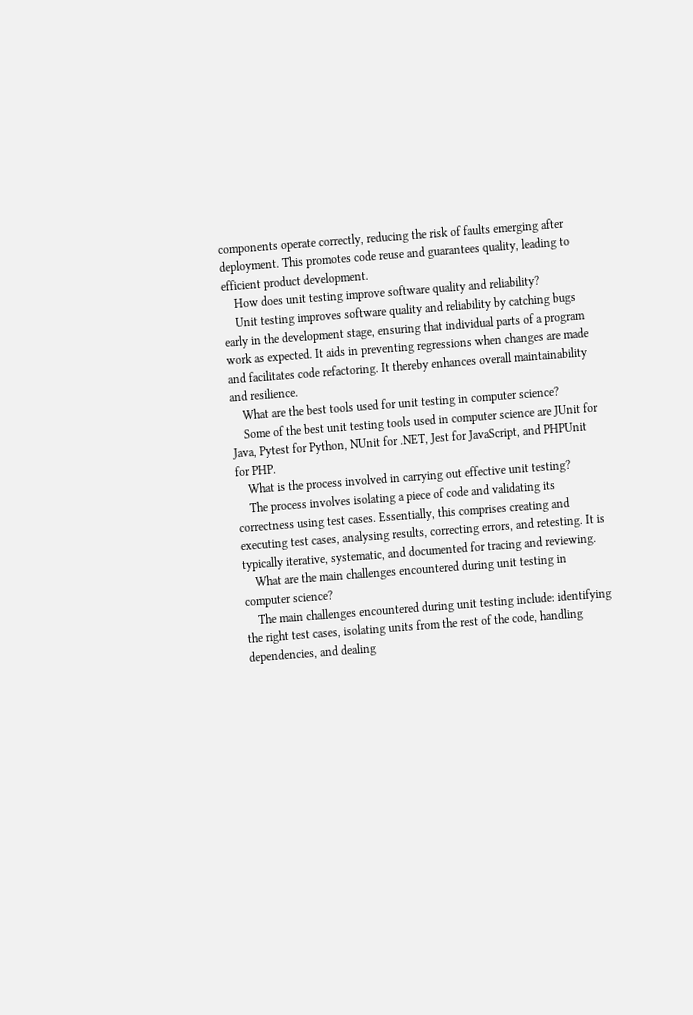components operate correctly, reducing the risk of faults emerging after deployment. This promotes code reuse and guarantees quality, leading to efficient product development.
    How does unit testing improve software quality and reliability?
    Unit testing improves software quality and reliability by catching bugs early in the development stage, ensuring that individual parts of a program work as expected. It aids in preventing regressions when changes are made and facilitates code refactoring. It thereby enhances overall maintainability and resilience.
    What are the best tools used for unit testing in computer science?
    Some of the best unit testing tools used in computer science are JUnit for Java, Pytest for Python, NUnit for .NET, Jest for JavaScript, and PHPUnit for PHP.
    What is the process involved in carrying out effective unit testing?
    The process involves isolating a piece of code and validating its correctness using test cases. Essentially, this comprises creating and executing test cases, analysing results, correcting errors, and retesting. It is typically iterative, systematic, and documented for tracing and reviewing.
    What are the main challenges encountered during unit testing in computer science?
    The main challenges encountered during unit testing include: identifying the right test cases, isolating units from the rest of the code, handling dependencies, and dealing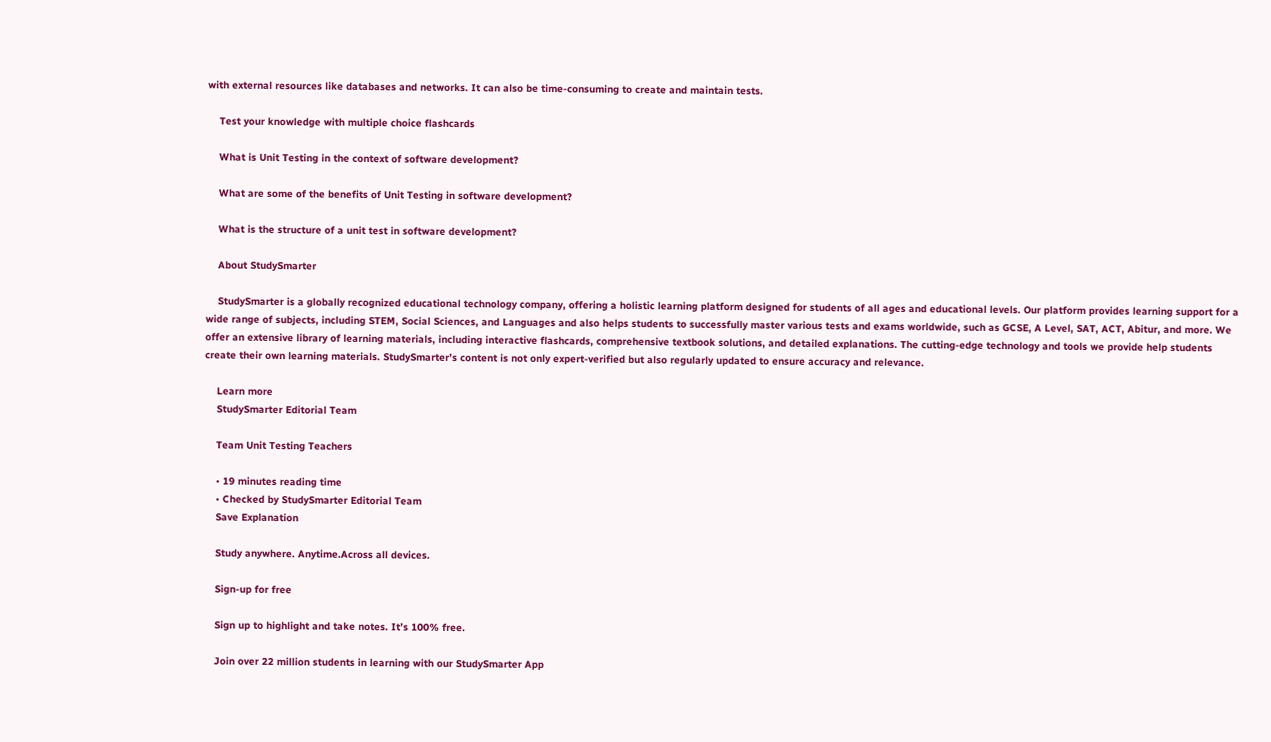with external resources like databases and networks. It can also be time-consuming to create and maintain tests.

    Test your knowledge with multiple choice flashcards

    What is Unit Testing in the context of software development?

    What are some of the benefits of Unit Testing in software development?

    What is the structure of a unit test in software development?

    About StudySmarter

    StudySmarter is a globally recognized educational technology company, offering a holistic learning platform designed for students of all ages and educational levels. Our platform provides learning support for a wide range of subjects, including STEM, Social Sciences, and Languages and also helps students to successfully master various tests and exams worldwide, such as GCSE, A Level, SAT, ACT, Abitur, and more. We offer an extensive library of learning materials, including interactive flashcards, comprehensive textbook solutions, and detailed explanations. The cutting-edge technology and tools we provide help students create their own learning materials. StudySmarter’s content is not only expert-verified but also regularly updated to ensure accuracy and relevance.

    Learn more
    StudySmarter Editorial Team

    Team Unit Testing Teachers

    • 19 minutes reading time
    • Checked by StudySmarter Editorial Team
    Save Explanation

    Study anywhere. Anytime.Across all devices.

    Sign-up for free

    Sign up to highlight and take notes. It’s 100% free.

    Join over 22 million students in learning with our StudySmarter App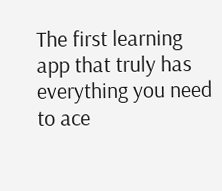The first learning app that truly has everything you need to ace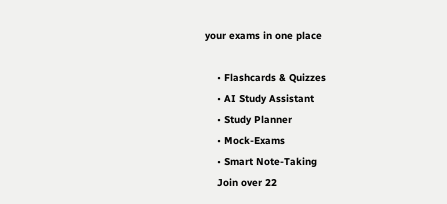your exams in one place

    • Flashcards & Quizzes
    • AI Study Assistant
    • Study Planner
    • Mock-Exams
    • Smart Note-Taking
    Join over 22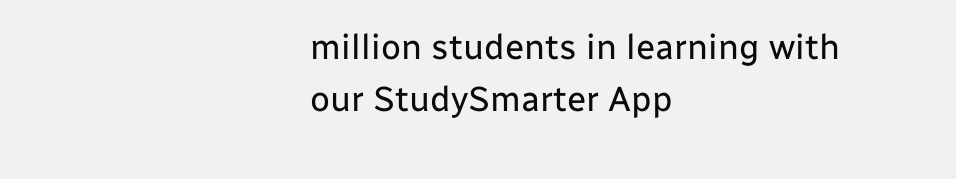million students in learning with our StudySmarter App